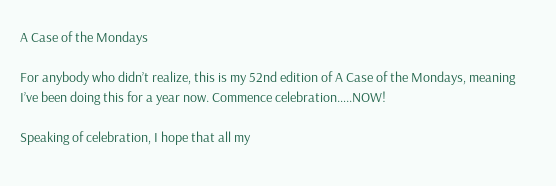A Case of the Mondays

For anybody who didn’t realize, this is my 52nd edition of A Case of the Mondays, meaning I’ve been doing this for a year now. Commence celebration…..NOW!

Speaking of celebration, I hope that all my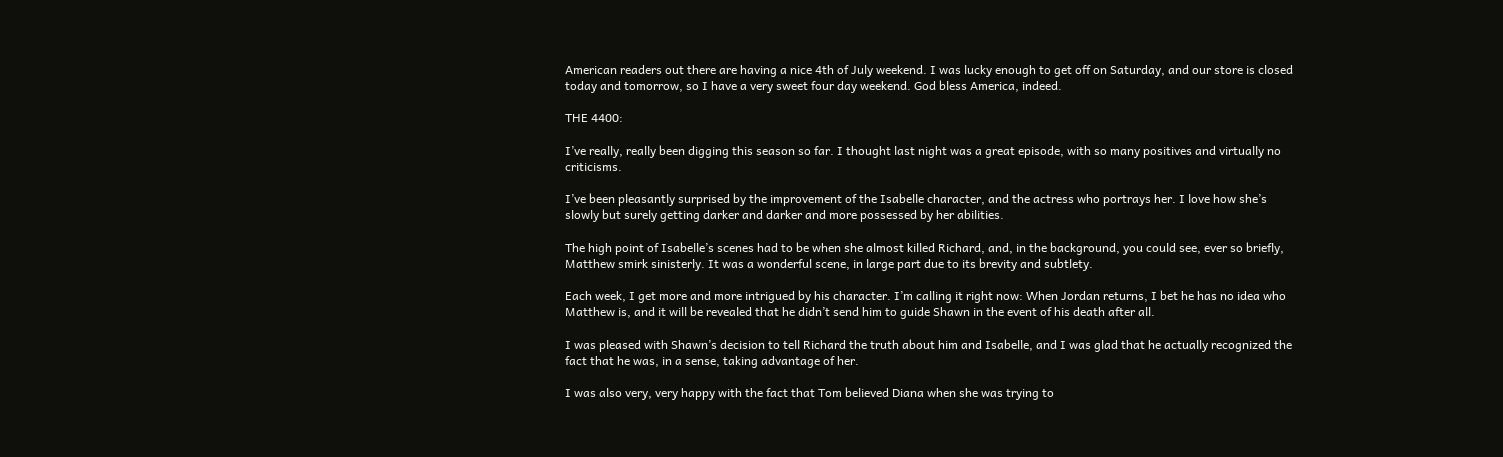American readers out there are having a nice 4th of July weekend. I was lucky enough to get off on Saturday, and our store is closed today and tomorrow, so I have a very sweet four day weekend. God bless America, indeed.

THE 4400:

I’ve really, really been digging this season so far. I thought last night was a great episode, with so many positives and virtually no criticisms.

I’ve been pleasantly surprised by the improvement of the Isabelle character, and the actress who portrays her. I love how she’s slowly but surely getting darker and darker and more possessed by her abilities.

The high point of Isabelle’s scenes had to be when she almost killed Richard, and, in the background, you could see, ever so briefly, Matthew smirk sinisterly. It was a wonderful scene, in large part due to its brevity and subtlety.

Each week, I get more and more intrigued by his character. I’m calling it right now: When Jordan returns, I bet he has no idea who Matthew is, and it will be revealed that he didn’t send him to guide Shawn in the event of his death after all.

I was pleased with Shawn’s decision to tell Richard the truth about him and Isabelle, and I was glad that he actually recognized the fact that he was, in a sense, taking advantage of her.

I was also very, very happy with the fact that Tom believed Diana when she was trying to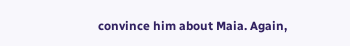convince him about Maia. Again,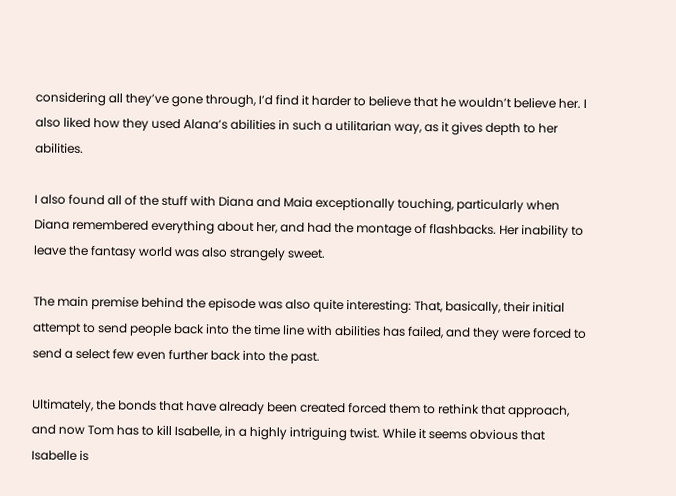considering all they’ve gone through, I’d find it harder to believe that he wouldn’t believe her. I also liked how they used Alana’s abilities in such a utilitarian way, as it gives depth to her abilities.

I also found all of the stuff with Diana and Maia exceptionally touching, particularly when Diana remembered everything about her, and had the montage of flashbacks. Her inability to leave the fantasy world was also strangely sweet.

The main premise behind the episode was also quite interesting: That, basically, their initial attempt to send people back into the time line with abilities has failed, and they were forced to send a select few even further back into the past.

Ultimately, the bonds that have already been created forced them to rethink that approach, and now Tom has to kill Isabelle, in a highly intriguing twist. While it seems obvious that Isabelle is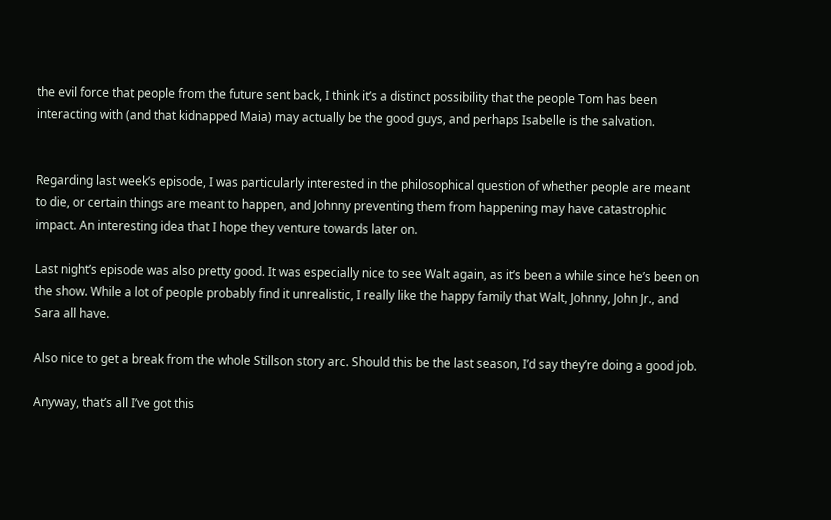the evil force that people from the future sent back, I think it’s a distinct possibility that the people Tom has been interacting with (and that kidnapped Maia) may actually be the good guys, and perhaps Isabelle is the salvation.


Regarding last week’s episode, I was particularly interested in the philosophical question of whether people are meant to die, or certain things are meant to happen, and Johnny preventing them from happening may have catastrophic impact. An interesting idea that I hope they venture towards later on.

Last night’s episode was also pretty good. It was especially nice to see Walt again, as it’s been a while since he’s been on the show. While a lot of people probably find it unrealistic, I really like the happy family that Walt, Johnny, John Jr., and Sara all have.

Also nice to get a break from the whole Stillson story arc. Should this be the last season, I’d say they’re doing a good job.

Anyway, that’s all I’ve got this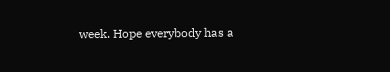week. Hope everybody has a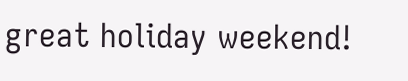great holiday weekend!